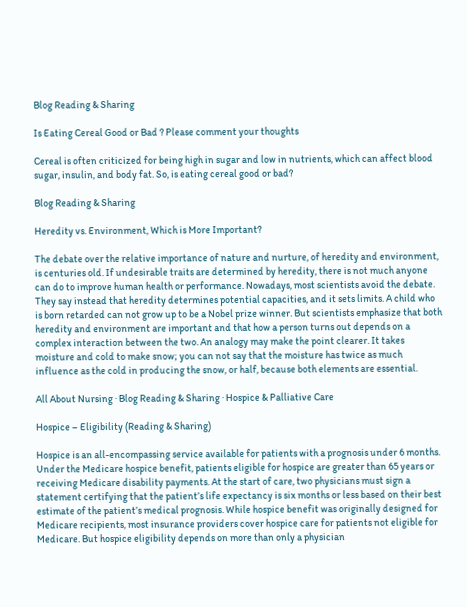Blog Reading & Sharing

Is Eating Cereal Good or Bad ? Please comment your thoughts

Cereal is often criticized for being high in sugar and low in nutrients, which can affect blood sugar, insulin, and body fat. So, is eating cereal good or bad?

Blog Reading & Sharing

Heredity vs. Environment, Which is More Important?

The debate over the relative importance of nature and nurture, of heredity and environment, is centuries old. If undesirable traits are determined by heredity, there is not much anyone can do to improve human health or performance. Nowadays, most scientists avoid the debate. They say instead that heredity determines potential capacities, and it sets limits. A child who is born retarded can not grow up to be a Nobel prize winner. But scientists emphasize that both heredity and environment are important and that how a person turns out depends on a complex interaction between the two. An analogy may make the point clearer. It takes moisture and cold to make snow; you can not say that the moisture has twice as much influence as the cold in producing the snow, or half, because both elements are essential.

All About Nursing · Blog Reading & Sharing · Hospice & Palliative Care

Hospice – Eligibility (Reading & Sharing)

Hospice is an all-encompassing service available for patients with a prognosis under 6 months. Under the Medicare hospice benefit, patients eligible for hospice are greater than 65 years or receiving Medicare disability payments. At the start of care, two physicians must sign a statement certifying that the patient’s life expectancy is six months or less based on their best estimate of the patient’s medical prognosis. While hospice benefit was originally designed for Medicare recipients, most insurance providers cover hospice care for patients not eligible for Medicare. But hospice eligibility depends on more than only a physician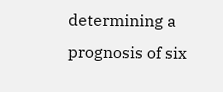determining a prognosis of six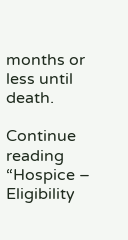months or less until death.

Continue reading “Hospice – Eligibility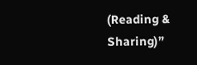(Reading & Sharing)”